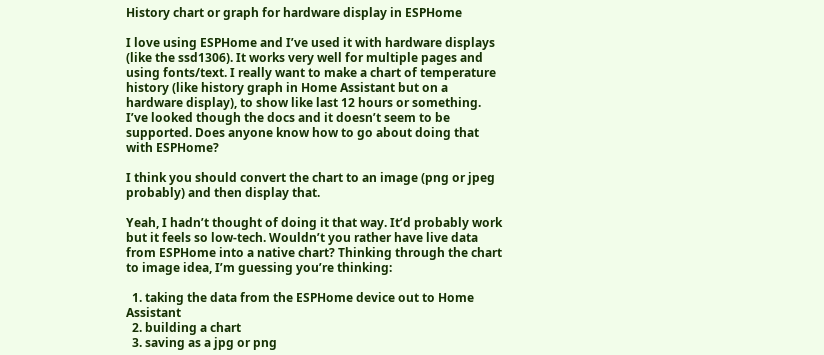History chart or graph for hardware display in ESPHome

I love using ESPHome and I’ve used it with hardware displays (like the ssd1306). It works very well for multiple pages and using fonts/text. I really want to make a chart of temperature history (like history graph in Home Assistant but on a hardware display), to show like last 12 hours or something. I’ve looked though the docs and it doesn’t seem to be supported. Does anyone know how to go about doing that with ESPHome?

I think you should convert the chart to an image (png or jpeg probably) and then display that.

Yeah, I hadn’t thought of doing it that way. It’d probably work but it feels so low-tech. Wouldn’t you rather have live data from ESPHome into a native chart? Thinking through the chart to image idea, I’m guessing you’re thinking:

  1. taking the data from the ESPHome device out to Home Assistant
  2. building a chart
  3. saving as a jpg or png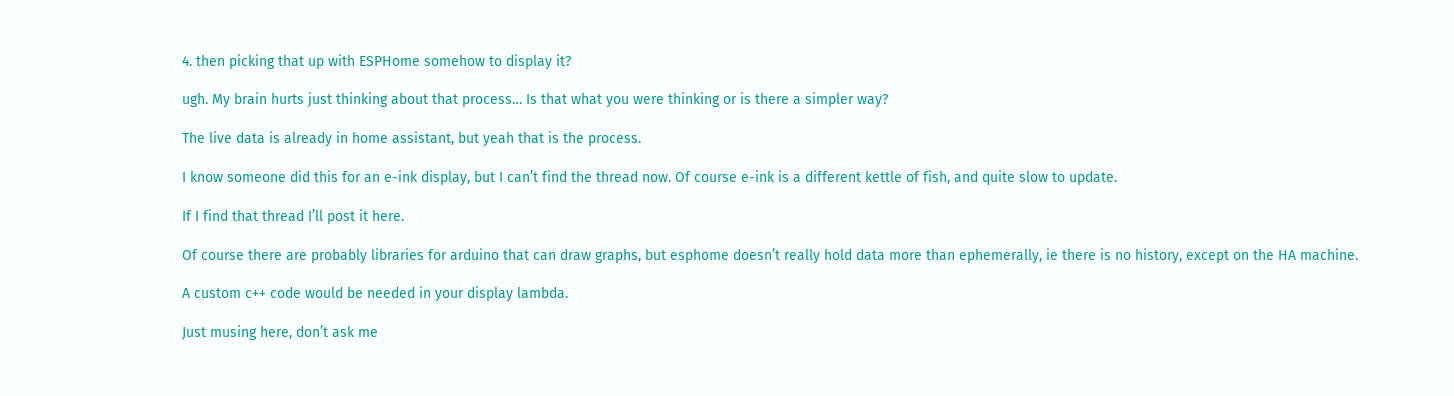4. then picking that up with ESPHome somehow to display it?

ugh. My brain hurts just thinking about that process… Is that what you were thinking or is there a simpler way?

The live data is already in home assistant, but yeah that is the process.

I know someone did this for an e-ink display, but I can’t find the thread now. Of course e-ink is a different kettle of fish, and quite slow to update.

If I find that thread I’ll post it here.

Of course there are probably libraries for arduino that can draw graphs, but esphome doesn’t really hold data more than ephemerally, ie there is no history, except on the HA machine.

A custom c++ code would be needed in your display lambda.

Just musing here, don’t ask me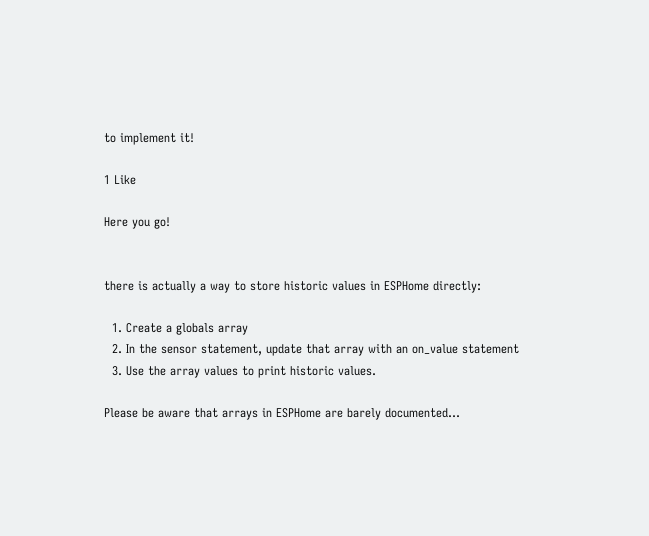to implement it!

1 Like

Here you go!


there is actually a way to store historic values in ESPHome directly:

  1. Create a globals array
  2. In the sensor statement, update that array with an on_value statement
  3. Use the array values to print historic values.

Please be aware that arrays in ESPHome are barely documented…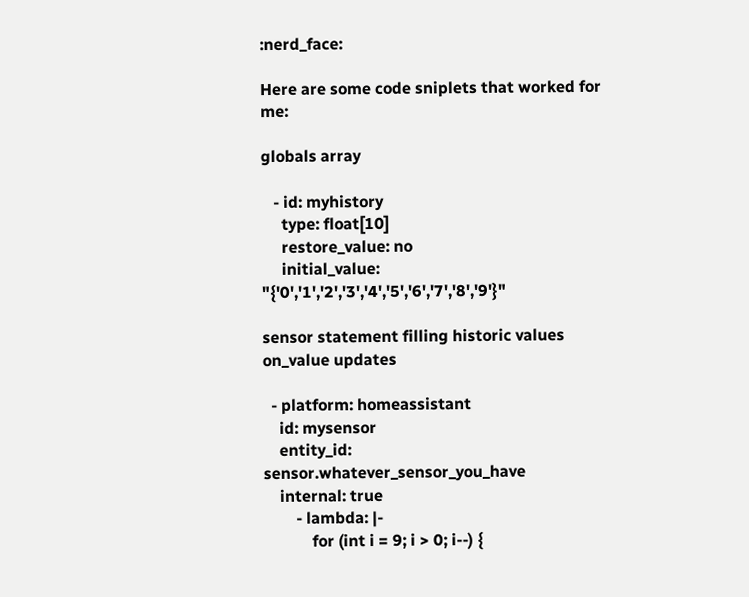:nerd_face:

Here are some code sniplets that worked for me:

globals array

   - id: myhistory
     type: float[10]
     restore_value: no
     initial_value: "{'0','1','2','3','4','5','6','7','8','9'}"

sensor statement filling historic values on_value updates

  - platform: homeassistant
    id: mysensor
    entity_id: sensor.whatever_sensor_you_have
    internal: true
        - lambda: |-
            for (int i = 9; i > 0; i--) {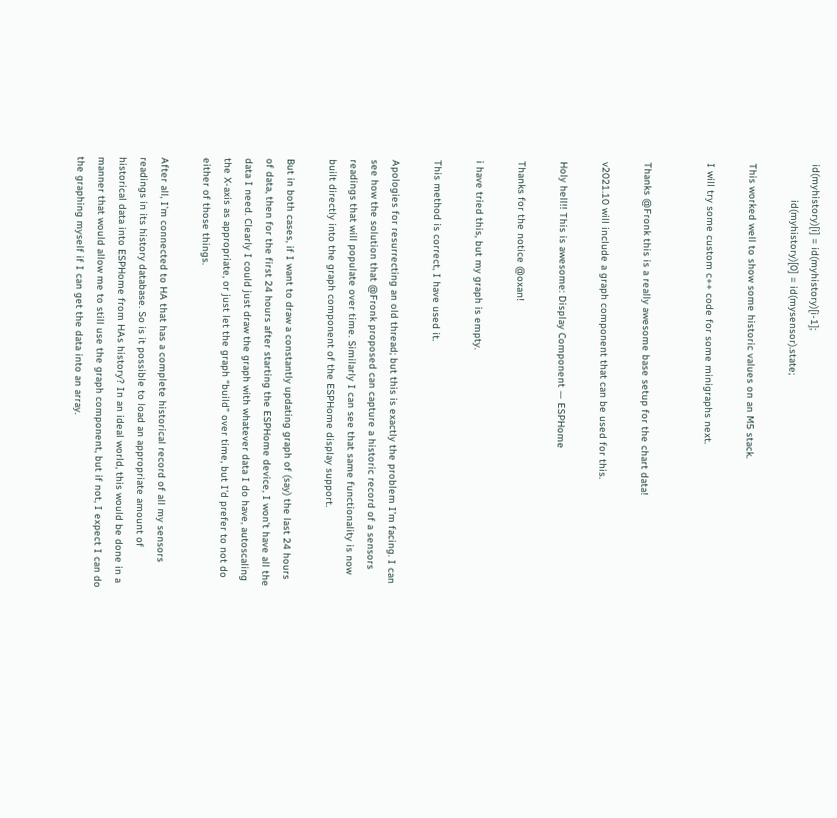id(myhistory)[i] = id(myhistory)[i-1];
            id(myhistory)[0] = id(mysensor).state;

This worked well to show some historic values on an M5 stack.

I will try some custom c++ code for some minigraphs next.


Thanks @Fronk this is a really awesome base setup for the chart data!

v2021.10 will include a graph component that can be used for this.

Holy hell!! This is awesome: Display Component — ESPHome

Thanks for the notice @oxan!

i have tried this, but my graph is empty.

This method is correct, I have used it.

Apologies for resurrecting an old thread; but this is exactly the problem I’m facing. I can see how the solution that @Fronk proposed can capture a historic record of a sensors readings that will populate over time. Similarly I can see that same functionality is now built directly into the graph component of the ESPHome display support.

But in both cases, if I want to draw a constantly updating graph of (say) the last 24 hours of data, then for the first 24 hours after starting the ESPHome device, I won’t have all the data I need. Clearly I could just draw the graph with whatever data I do have, autoscaling the X-axis as appropriate, or just let the graph “build” over time, but I’d prefer to not do either of those things.

After all, I’m connected to HA that has a complete historical record of all my sensors readings in its history database. So is it possible to load an appropriate amount of historical data into ESPHome from HAs history? In an ideal world, this would be done in a manner that would allow me to still use the graph component, but if not, I expect I can do the graphing myself if I can get the data into an array.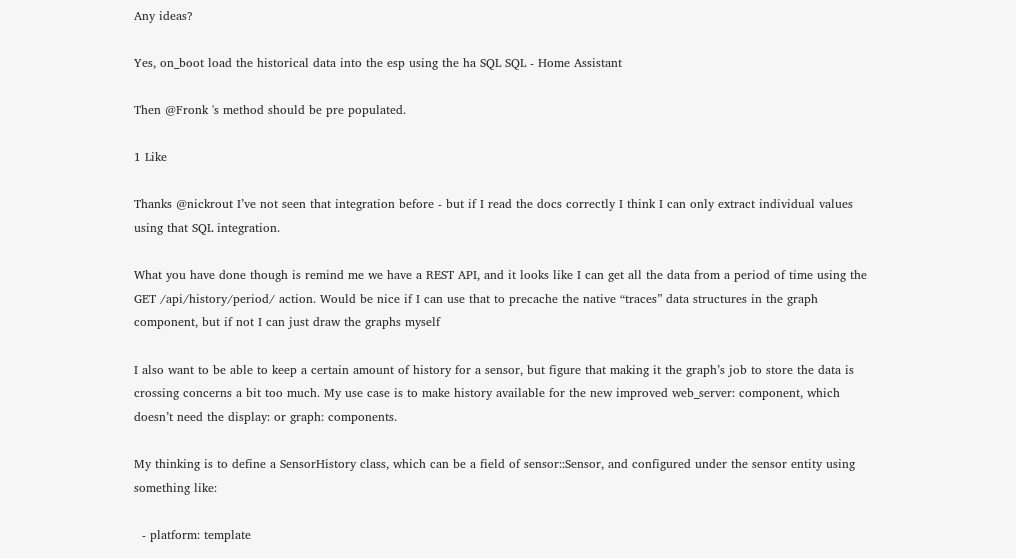Any ideas?

Yes, on_boot load the historical data into the esp using the ha SQL SQL - Home Assistant

Then @Fronk 's method should be pre populated.

1 Like

Thanks @nickrout I’ve not seen that integration before - but if I read the docs correctly I think I can only extract individual values using that SQL integration.

What you have done though is remind me we have a REST API, and it looks like I can get all the data from a period of time using the GET /api/history/period/ action. Would be nice if I can use that to precache the native “traces” data structures in the graph component, but if not I can just draw the graphs myself

I also want to be able to keep a certain amount of history for a sensor, but figure that making it the graph’s job to store the data is crossing concerns a bit too much. My use case is to make history available for the new improved web_server: component, which doesn’t need the display: or graph: components.

My thinking is to define a SensorHistory class, which can be a field of sensor::Sensor, and configured under the sensor entity using something like:

  - platform: template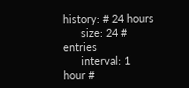history: # 24 hours
      size: 24 # entries
      interval: 1 hour #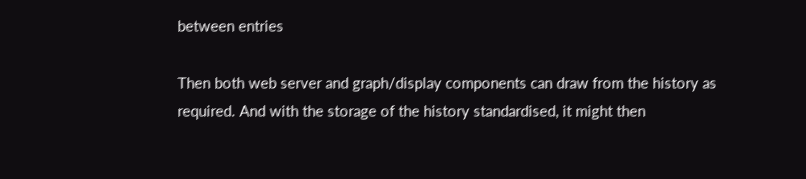between entries

Then both web server and graph/display components can draw from the history as required. And with the storage of the history standardised, it might then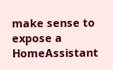make sense to expose a HomeAssistant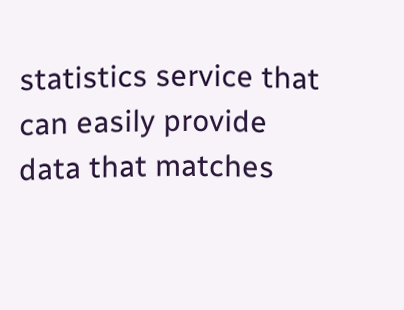statistics service that can easily provide data that matches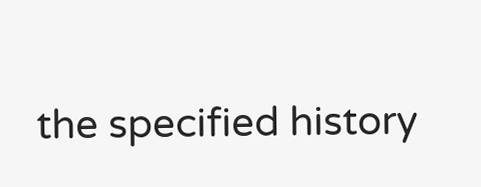the specified history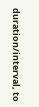duration/interval, to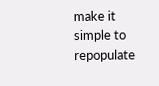make it simple to repopulate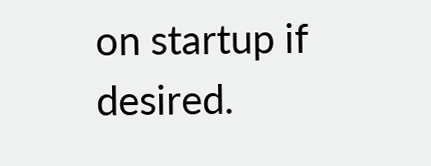on startup if desired.